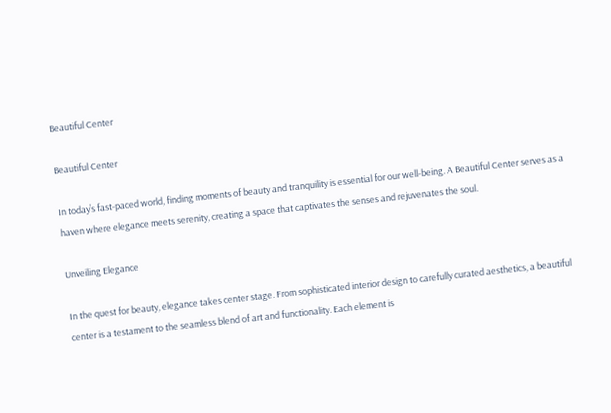Beautiful Center

Beautiful Center

In today’s fast-paced world, finding moments of beauty and tranquility is essential for our well-being. A Beautiful Center serves as a haven where elegance meets serenity, creating a space that captivates the senses and rejuvenates the soul.

Unveiling Elegance

In the quest for beauty, elegance takes center stage. From sophisticated interior design to carefully curated aesthetics, a beautiful center is a testament to the seamless blend of art and functionality. Each element is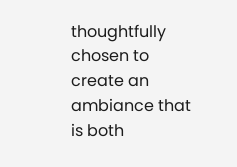thoughtfully chosen to create an ambiance that is both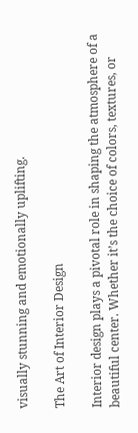visually stunning and emotionally uplifting.

The Art of Interior Design

Interior design plays a pivotal role in shaping the atmosphere of a beautiful center. Whether it’s the choice of colors, textures, or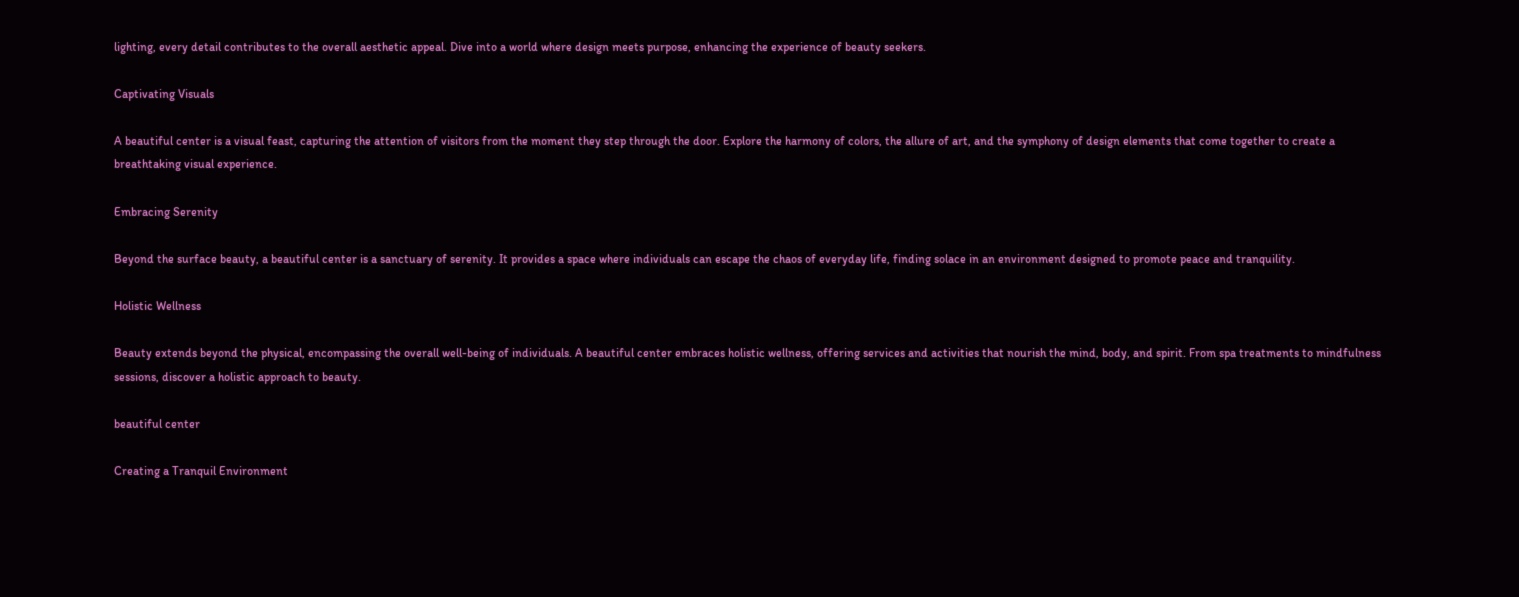lighting, every detail contributes to the overall aesthetic appeal. Dive into a world where design meets purpose, enhancing the experience of beauty seekers.

Captivating Visuals

A beautiful center is a visual feast, capturing the attention of visitors from the moment they step through the door. Explore the harmony of colors, the allure of art, and the symphony of design elements that come together to create a breathtaking visual experience.

Embracing Serenity

Beyond the surface beauty, a beautiful center is a sanctuary of serenity. It provides a space where individuals can escape the chaos of everyday life, finding solace in an environment designed to promote peace and tranquility.

Holistic Wellness

Beauty extends beyond the physical, encompassing the overall well-being of individuals. A beautiful center embraces holistic wellness, offering services and activities that nourish the mind, body, and spirit. From spa treatments to mindfulness sessions, discover a holistic approach to beauty.

beautiful center

Creating a Tranquil Environment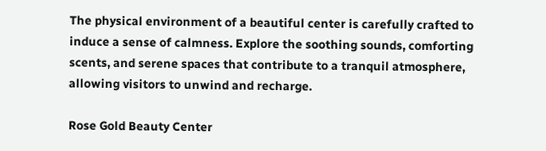The physical environment of a beautiful center is carefully crafted to induce a sense of calmness. Explore the soothing sounds, comforting scents, and serene spaces that contribute to a tranquil atmosphere, allowing visitors to unwind and recharge.

Rose Gold Beauty Center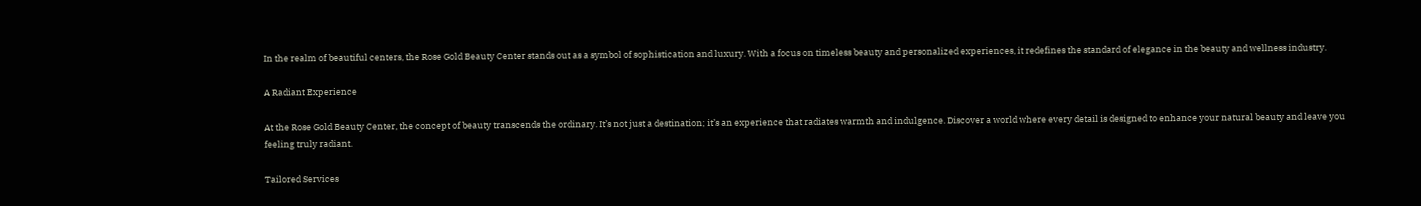In the realm of beautiful centers, the Rose Gold Beauty Center stands out as a symbol of sophistication and luxury. With a focus on timeless beauty and personalized experiences, it redefines the standard of elegance in the beauty and wellness industry.

A Radiant Experience

At the Rose Gold Beauty Center, the concept of beauty transcends the ordinary. It’s not just a destination; it’s an experience that radiates warmth and indulgence. Discover a world where every detail is designed to enhance your natural beauty and leave you feeling truly radiant.

Tailored Services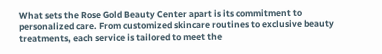What sets the Rose Gold Beauty Center apart is its commitment to personalized care. From customized skincare routines to exclusive beauty treatments, each service is tailored to meet the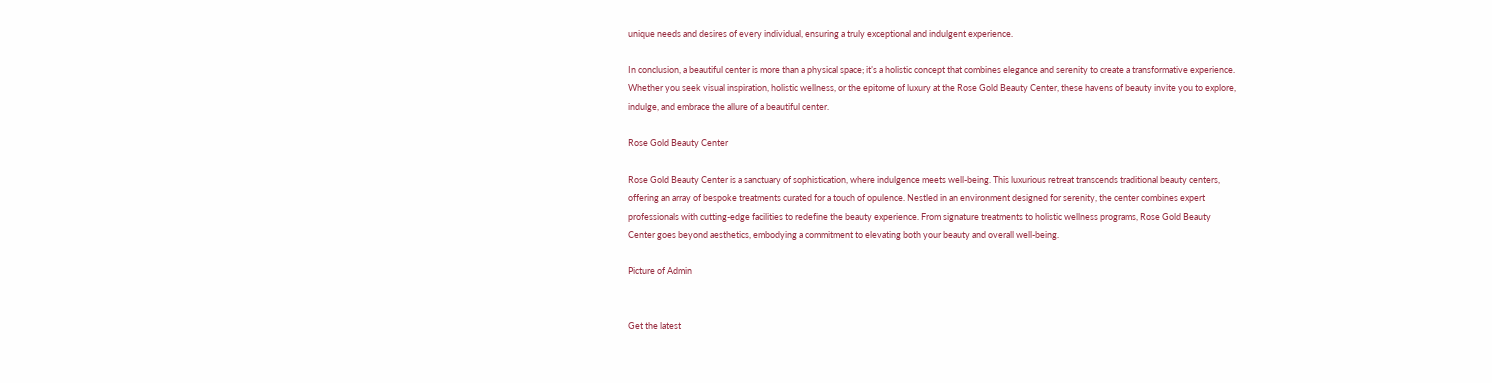unique needs and desires of every individual, ensuring a truly exceptional and indulgent experience.

In conclusion, a beautiful center is more than a physical space; it’s a holistic concept that combines elegance and serenity to create a transformative experience. Whether you seek visual inspiration, holistic wellness, or the epitome of luxury at the Rose Gold Beauty Center, these havens of beauty invite you to explore, indulge, and embrace the allure of a beautiful center.

Rose Gold Beauty Center

Rose Gold Beauty Center is a sanctuary of sophistication, where indulgence meets well-being. This luxurious retreat transcends traditional beauty centers, offering an array of bespoke treatments curated for a touch of opulence. Nestled in an environment designed for serenity, the center combines expert professionals with cutting-edge facilities to redefine the beauty experience. From signature treatments to holistic wellness programs, Rose Gold Beauty Center goes beyond aesthetics, embodying a commitment to elevating both your beauty and overall well-being.

Picture of Admin


Get the latest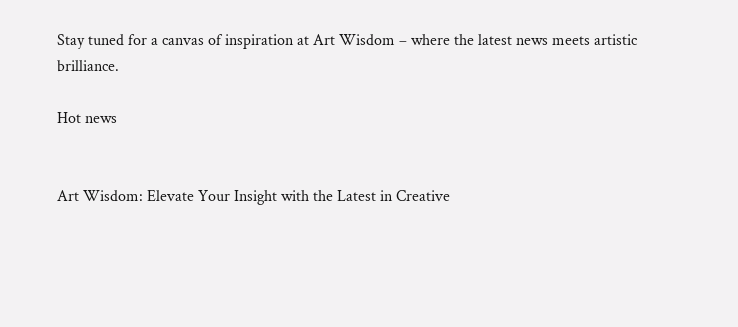Stay tuned for a canvas of inspiration at Art Wisdom – where the latest news meets artistic brilliance.

Hot news


Art Wisdom: Elevate Your Insight with the Latest in Creative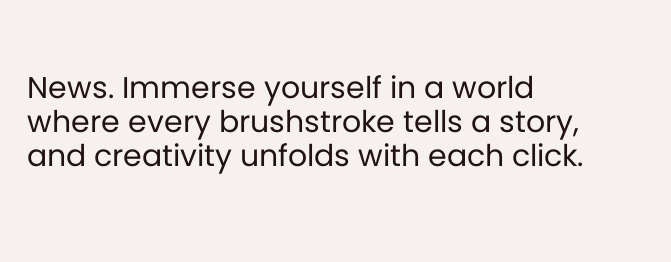News. Immerse yourself in a world where every brushstroke tells a story, and creativity unfolds with each click.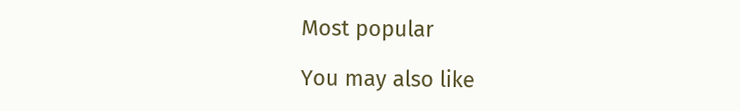Most popular

You may also like